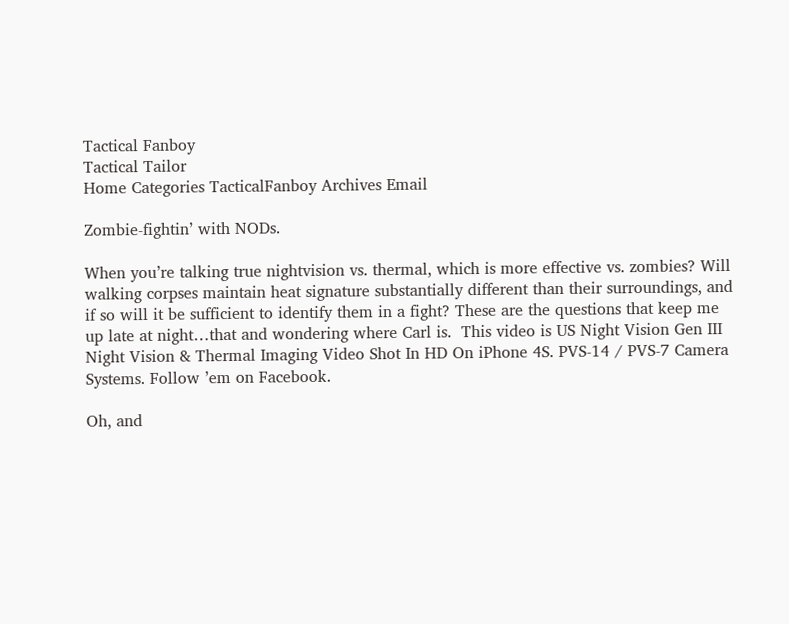Tactical Fanboy
Tactical Tailor
Home Categories TacticalFanboy Archives Email

Zombie-fightin’ with NODs.

When you’re talking true nightvision vs. thermal, which is more effective vs. zombies? Will walking corpses maintain heat signature substantially different than their surroundings, and if so will it be sufficient to identify them in a fight? These are the questions that keep me up late at night…that and wondering where Carl is.  This video is US Night Vision Gen III Night Vision & Thermal Imaging Video Shot In HD On iPhone 4S. PVS-14 / PVS-7 Camera Systems. Follow ’em on Facebook.

Oh, and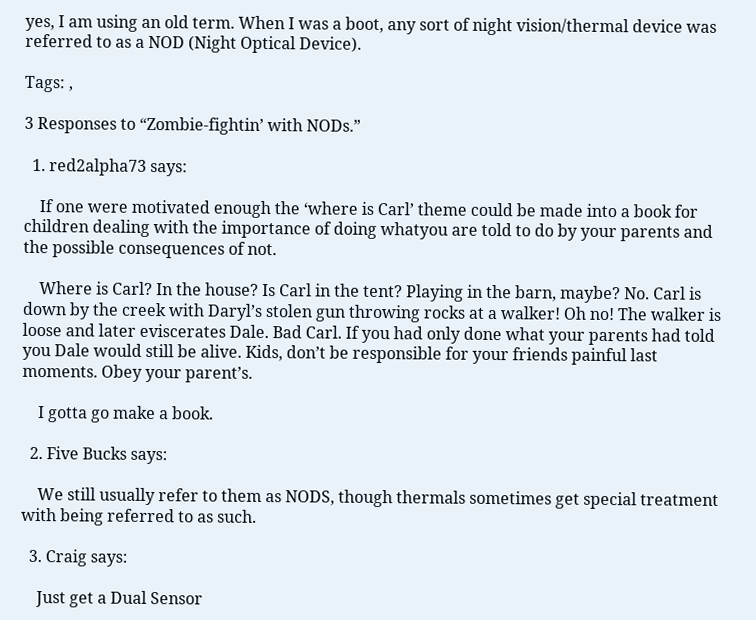yes, I am using an old term. When I was a boot, any sort of night vision/thermal device was referred to as a NOD (Night Optical Device).

Tags: ,

3 Responses to “Zombie-fightin’ with NODs.”

  1. red2alpha73 says:

    If one were motivated enough the ‘where is Carl’ theme could be made into a book for children dealing with the importance of doing whatyou are told to do by your parents and the possible consequences of not.

    Where is Carl? In the house? Is Carl in the tent? Playing in the barn, maybe? No. Carl is down by the creek with Daryl’s stolen gun throwing rocks at a walker! Oh no! The walker is loose and later eviscerates Dale. Bad Carl. If you had only done what your parents had told you Dale would still be alive. Kids, don’t be responsible for your friends painful last moments. Obey your parent’s.

    I gotta go make a book.

  2. Five Bucks says:

    We still usually refer to them as NODS, though thermals sometimes get special treatment with being referred to as such.

  3. Craig says:

    Just get a Dual Sensor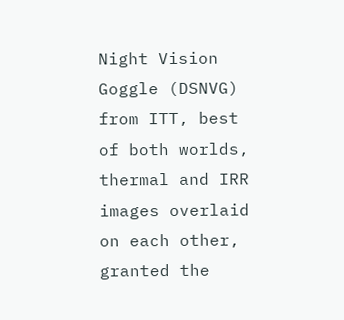Night Vision Goggle (DSNVG) from ITT, best of both worlds, thermal and IRR images overlaid on each other, granted the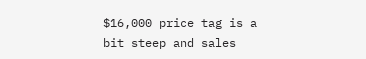$16,000 price tag is a bit steep and sales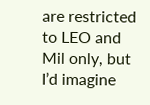are restricted to LEO and Mil only, but I’d imagine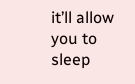it’ll allow you to sleep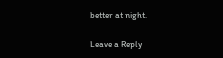better at night.

Leave a Reply